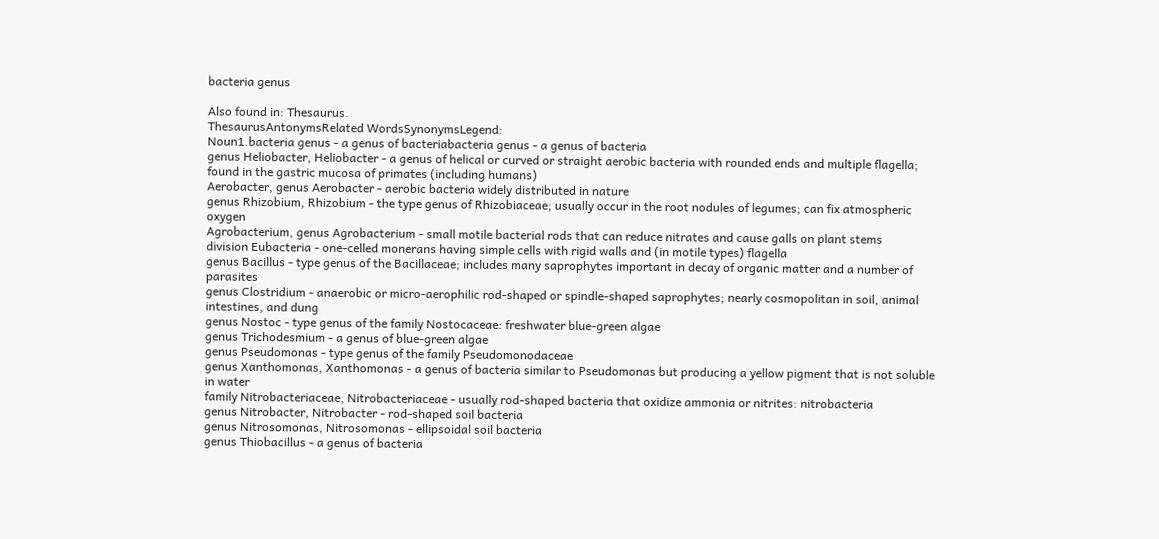bacteria genus

Also found in: Thesaurus.
ThesaurusAntonymsRelated WordsSynonymsLegend:
Noun1.bacteria genus - a genus of bacteriabacteria genus - a genus of bacteria
genus Heliobacter, Heliobacter - a genus of helical or curved or straight aerobic bacteria with rounded ends and multiple flagella; found in the gastric mucosa of primates (including humans)
Aerobacter, genus Aerobacter - aerobic bacteria widely distributed in nature
genus Rhizobium, Rhizobium - the type genus of Rhizobiaceae; usually occur in the root nodules of legumes; can fix atmospheric oxygen
Agrobacterium, genus Agrobacterium - small motile bacterial rods that can reduce nitrates and cause galls on plant stems
division Eubacteria - one-celled monerans having simple cells with rigid walls and (in motile types) flagella
genus Bacillus - type genus of the Bacillaceae; includes many saprophytes important in decay of organic matter and a number of parasites
genus Clostridium - anaerobic or micro-aerophilic rod-shaped or spindle-shaped saprophytes; nearly cosmopolitan in soil, animal intestines, and dung
genus Nostoc - type genus of the family Nostocaceae: freshwater blue-green algae
genus Trichodesmium - a genus of blue-green algae
genus Pseudomonas - type genus of the family Pseudomonodaceae
genus Xanthomonas, Xanthomonas - a genus of bacteria similar to Pseudomonas but producing a yellow pigment that is not soluble in water
family Nitrobacteriaceae, Nitrobacteriaceae - usually rod-shaped bacteria that oxidize ammonia or nitrites: nitrobacteria
genus Nitrobacter, Nitrobacter - rod-shaped soil bacteria
genus Nitrosomonas, Nitrosomonas - ellipsoidal soil bacteria
genus Thiobacillus - a genus of bacteria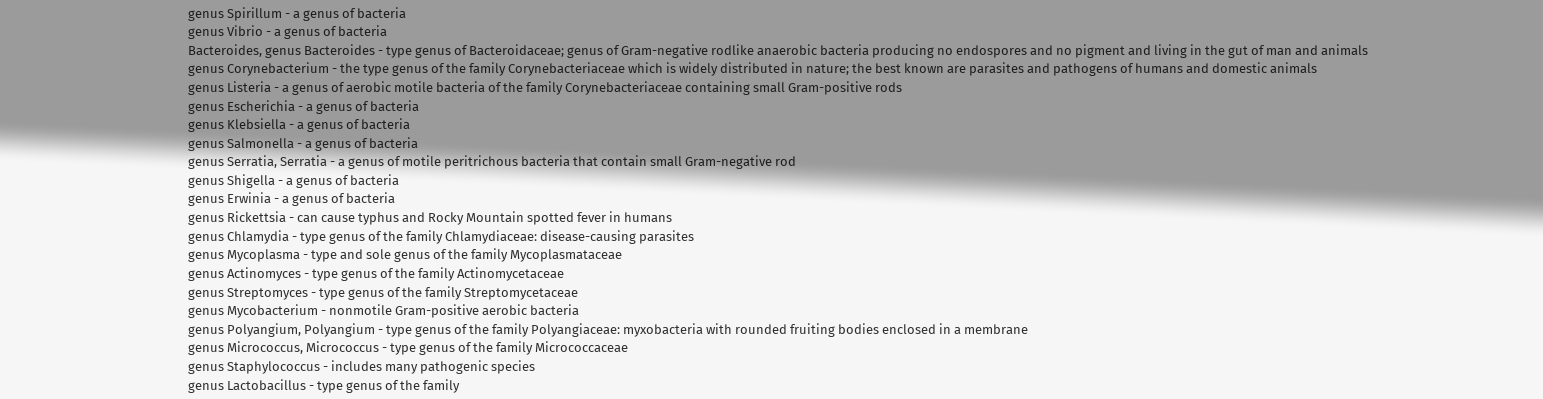genus Spirillum - a genus of bacteria
genus Vibrio - a genus of bacteria
Bacteroides, genus Bacteroides - type genus of Bacteroidaceae; genus of Gram-negative rodlike anaerobic bacteria producing no endospores and no pigment and living in the gut of man and animals
genus Corynebacterium - the type genus of the family Corynebacteriaceae which is widely distributed in nature; the best known are parasites and pathogens of humans and domestic animals
genus Listeria - a genus of aerobic motile bacteria of the family Corynebacteriaceae containing small Gram-positive rods
genus Escherichia - a genus of bacteria
genus Klebsiella - a genus of bacteria
genus Salmonella - a genus of bacteria
genus Serratia, Serratia - a genus of motile peritrichous bacteria that contain small Gram-negative rod
genus Shigella - a genus of bacteria
genus Erwinia - a genus of bacteria
genus Rickettsia - can cause typhus and Rocky Mountain spotted fever in humans
genus Chlamydia - type genus of the family Chlamydiaceae: disease-causing parasites
genus Mycoplasma - type and sole genus of the family Mycoplasmataceae
genus Actinomyces - type genus of the family Actinomycetaceae
genus Streptomyces - type genus of the family Streptomycetaceae
genus Mycobacterium - nonmotile Gram-positive aerobic bacteria
genus Polyangium, Polyangium - type genus of the family Polyangiaceae: myxobacteria with rounded fruiting bodies enclosed in a membrane
genus Micrococcus, Micrococcus - type genus of the family Micrococcaceae
genus Staphylococcus - includes many pathogenic species
genus Lactobacillus - type genus of the family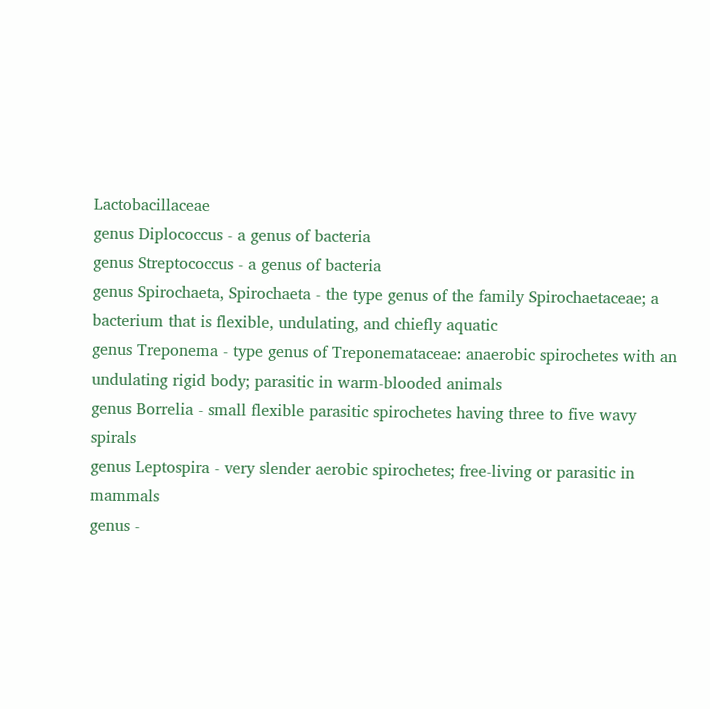Lactobacillaceae
genus Diplococcus - a genus of bacteria
genus Streptococcus - a genus of bacteria
genus Spirochaeta, Spirochaeta - the type genus of the family Spirochaetaceae; a bacterium that is flexible, undulating, and chiefly aquatic
genus Treponema - type genus of Treponemataceae: anaerobic spirochetes with an undulating rigid body; parasitic in warm-blooded animals
genus Borrelia - small flexible parasitic spirochetes having three to five wavy spirals
genus Leptospira - very slender aerobic spirochetes; free-living or parasitic in mammals
genus -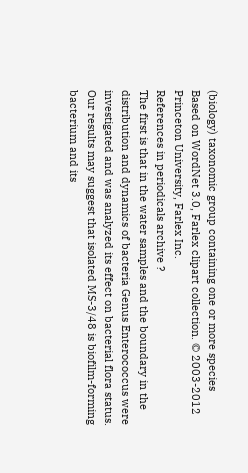(biology) taxonomic group containing one or more species
Based on WordNet 3.0, Farlex clipart collection. © 2003-2012 Princeton University, Farlex Inc.
References in periodicals archive ?
The first is that in the water samples and the boundary in the distribution and dynamics of bacteria Genus Enterococcus were investigated and was analyzed its effect on bacterial flora status.
Our results may suggest that isolated MS-3/48 is biofilm-forming bacterium and its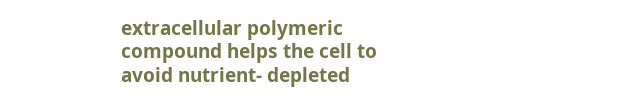extracellular polymeric compound helps the cell to avoid nutrient- depleted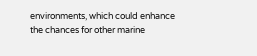environments, which could enhance the chances for other marine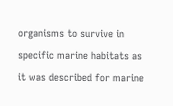organisms to survive in specific marine habitats as it was described for marine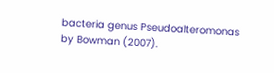bacteria genus Pseudoalteromonas by Bowman (2007).